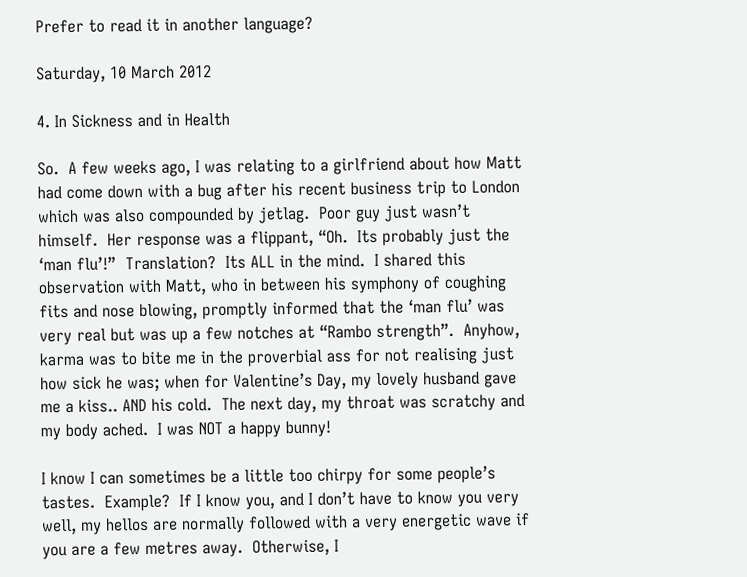Prefer to read it in another language?

Saturday, 10 March 2012

4. In Sickness and in Health

So.  A few weeks ago, I was relating to a girlfriend about how Matt had come down with a bug after his recent business trip to London which was also compounded by jetlag.  Poor guy just wasn’t himself.  Her response was a flippant, “Oh.  Its probably just the ‘man flu’!”  Translation?  Its ALL in the mind.  I shared this observation with Matt, who in between his symphony of coughing fits and nose blowing, promptly informed that the ‘man flu’ was very real but was up a few notches at “Rambo strength”.  Anyhow, karma was to bite me in the proverbial ass for not realising just how sick he was; when for Valentine’s Day, my lovely husband gave me a kiss.. AND his cold.  The next day, my throat was scratchy and my body ached.  I was NOT a happy bunny!

I know I can sometimes be a little too chirpy for some people’s tastes.  Example?  If I know you, and I don’t have to know you very well, my hellos are normally followed with a very energetic wave if you are a few metres away.  Otherwise, I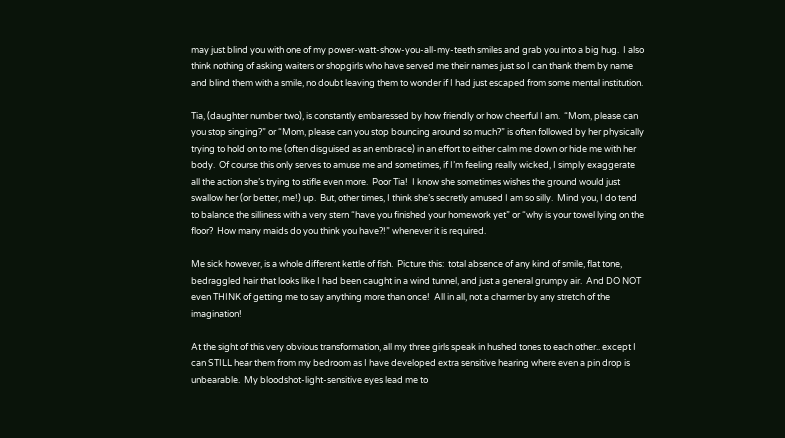may just blind you with one of my power-watt-show-you-all-my-teeth smiles and grab you into a big hug.  I also think nothing of asking waiters or shopgirls who have served me their names just so I can thank them by name and blind them with a smile, no doubt leaving them to wonder if I had just escaped from some mental institution.

Tia, (daughter number two), is constantly embaressed by how friendly or how cheerful I am.  “Mom, please can you stop singing?” or “Mom, please can you stop bouncing around so much?” is often followed by her physically trying to hold on to me (often disguised as an embrace) in an effort to either calm me down or hide me with her body.  Of course this only serves to amuse me and sometimes, if I’m feeling really wicked, I simply exaggerate all the action she’s trying to stifle even more.  Poor Tia!  I know she sometimes wishes the ground would just swallow her (or better, me!) up.  But, other times, I think she’s secretly amused I am so silly.  Mind you, I do tend to balance the silliness with a very stern “have you finished your homework yet” or “why is your towel lying on the floor?  How many maids do you think you have?!” whenever it is required.

Me sick however, is a whole different kettle of fish.  Picture this:  total absence of any kind of smile, flat tone, bedraggled hair that looks like I had been caught in a wind tunnel, and just a general grumpy air.  And DO NOT even THINK of getting me to say anything more than once!  All in all, not a charmer by any stretch of the imagination!

At the sight of this very obvious transformation, all my three girls speak in hushed tones to each other.. except I can STILL hear them from my bedroom as I have developed extra sensitive hearing where even a pin drop is unbearable.  My bloodshot-light-sensitive eyes lead me to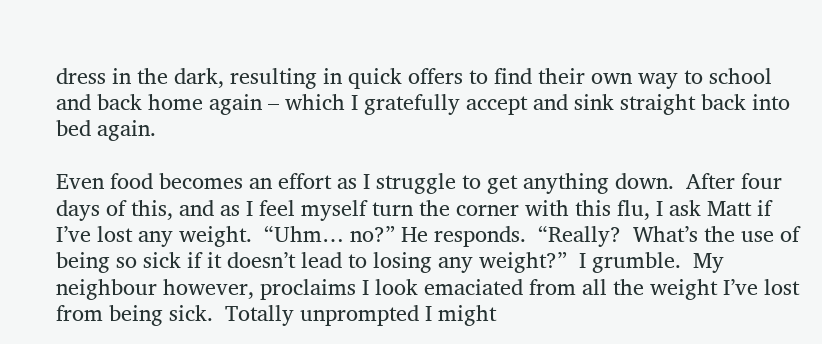dress in the dark, resulting in quick offers to find their own way to school and back home again – which I gratefully accept and sink straight back into bed again.

Even food becomes an effort as I struggle to get anything down.  After four days of this, and as I feel myself turn the corner with this flu, I ask Matt if I’ve lost any weight.  “Uhm… no?” He responds.  “Really?  What’s the use of being so sick if it doesn’t lead to losing any weight?”  I grumble.  My neighbour however, proclaims I look emaciated from all the weight I’ve lost from being sick.  Totally unprompted I might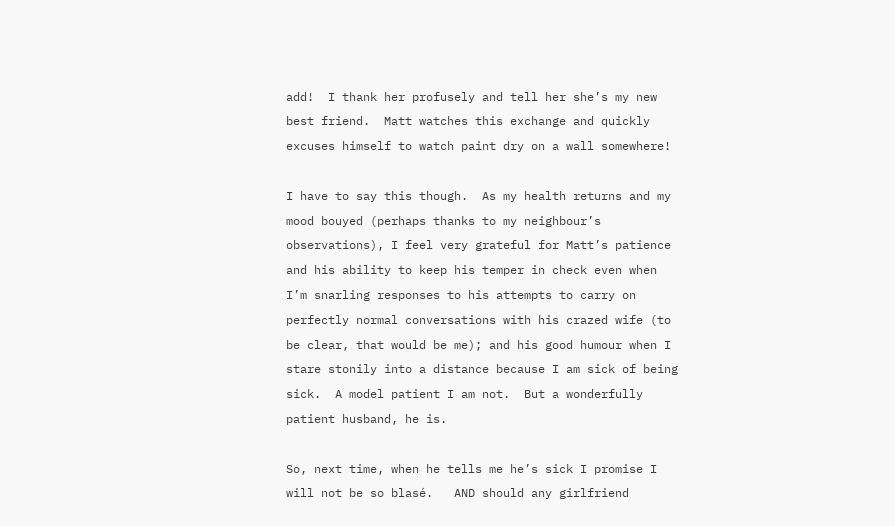add!  I thank her profusely and tell her she’s my new best friend.  Matt watches this exchange and quickly excuses himself to watch paint dry on a wall somewhere!

I have to say this though.  As my health returns and my mood bouyed (perhaps thanks to my neighbour’s observations), I feel very grateful for Matt’s patience and his ability to keep his temper in check even when I’m snarling responses to his attempts to carry on perfectly normal conversations with his crazed wife (to be clear, that would be me); and his good humour when I stare stonily into a distance because I am sick of being sick.  A model patient I am not.  But a wonderfully patient husband, he is.

So, next time, when he tells me he’s sick I promise I will not be so blasé.   AND should any girlfriend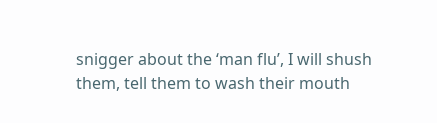snigger about the ‘man flu’, I will shush them, tell them to wash their mouth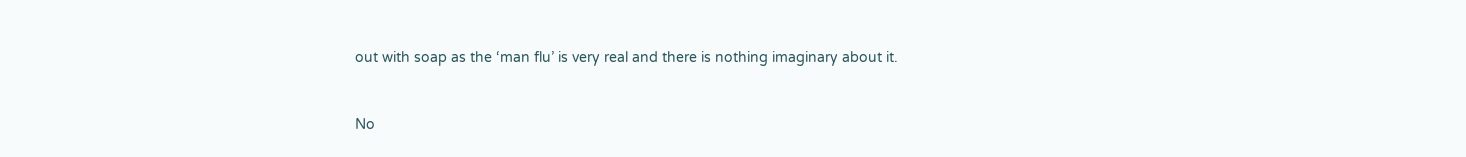out with soap as the ‘man flu’ is very real and there is nothing imaginary about it.


No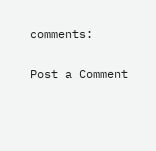comments:

Post a Comment